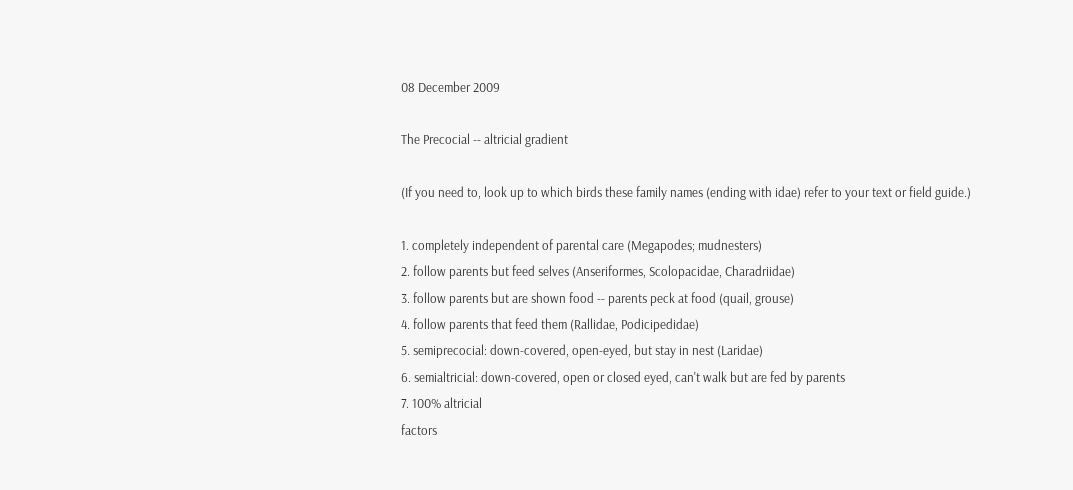08 December 2009

The Precocial -- altricial gradient

(If you need to, look up to which birds these family names (ending with idae) refer to your text or field guide.)

1. completely independent of parental care (Megapodes; mudnesters)
2. follow parents but feed selves (Anseriformes, Scolopacidae, Charadriidae)
3. follow parents but are shown food -- parents peck at food (quail, grouse)
4. follow parents that feed them (Rallidae, Podicipedidae)
5. semiprecocial: down-covered, open-eyed, but stay in nest (Laridae)
6. semialtricial: down-covered, open or closed eyed, can't walk but are fed by parents
7. 100% altricial
factors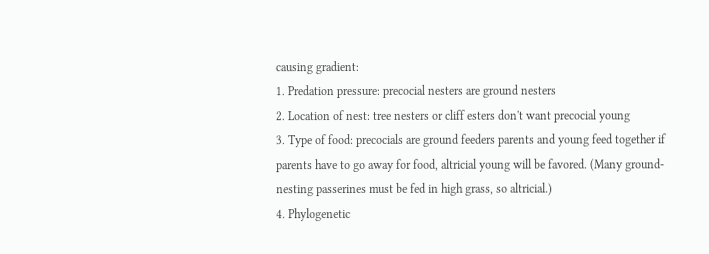causing gradient:
1. Predation pressure: precocial nesters are ground nesters
2. Location of nest: tree nesters or cliff esters don't want precocial young
3. Type of food: precocials are ground feeders parents and young feed together if parents have to go away for food, altricial young will be favored. (Many ground-nesting passerines must be fed in high grass, so altricial.)
4. Phylogenetic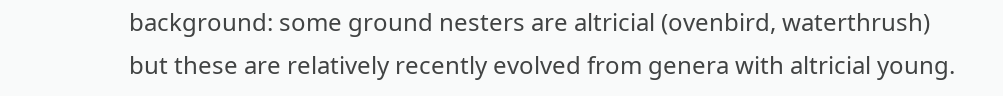background: some ground nesters are altricial (ovenbird, waterthrush) but these are relatively recently evolved from genera with altricial young.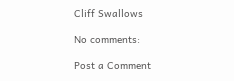Cliff Swallows

No comments:

Post a Comment